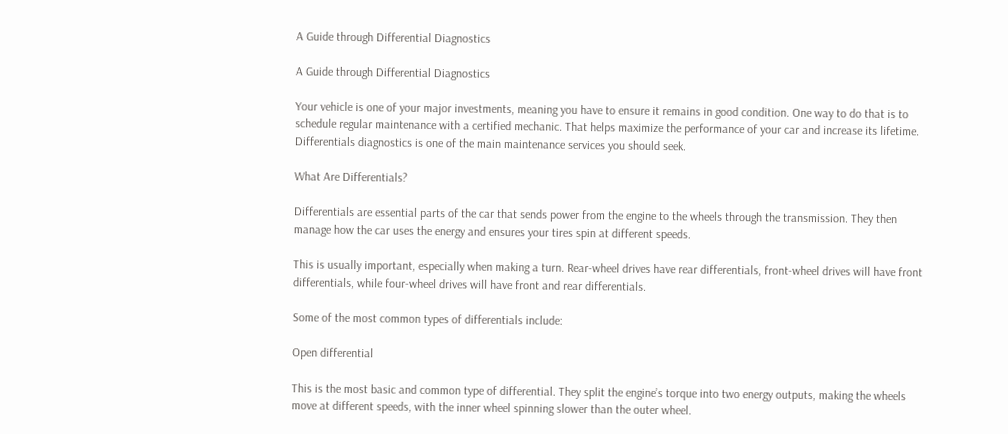A Guide through Differential Diagnostics

A Guide through Differential Diagnostics

Your vehicle is one of your major investments, meaning you have to ensure it remains in good condition. One way to do that is to schedule regular maintenance with a certified mechanic. That helps maximize the performance of your car and increase its lifetime. Differentials diagnostics is one of the main maintenance services you should seek.

What Are Differentials?

Differentials are essential parts of the car that sends power from the engine to the wheels through the transmission. They then manage how the car uses the energy and ensures your tires spin at different speeds.

This is usually important, especially when making a turn. Rear-wheel drives have rear differentials, front-wheel drives will have front differentials, while four-wheel drives will have front and rear differentials.

Some of the most common types of differentials include:

Open differential

This is the most basic and common type of differential. They split the engine’s torque into two energy outputs, making the wheels move at different speeds, with the inner wheel spinning slower than the outer wheel.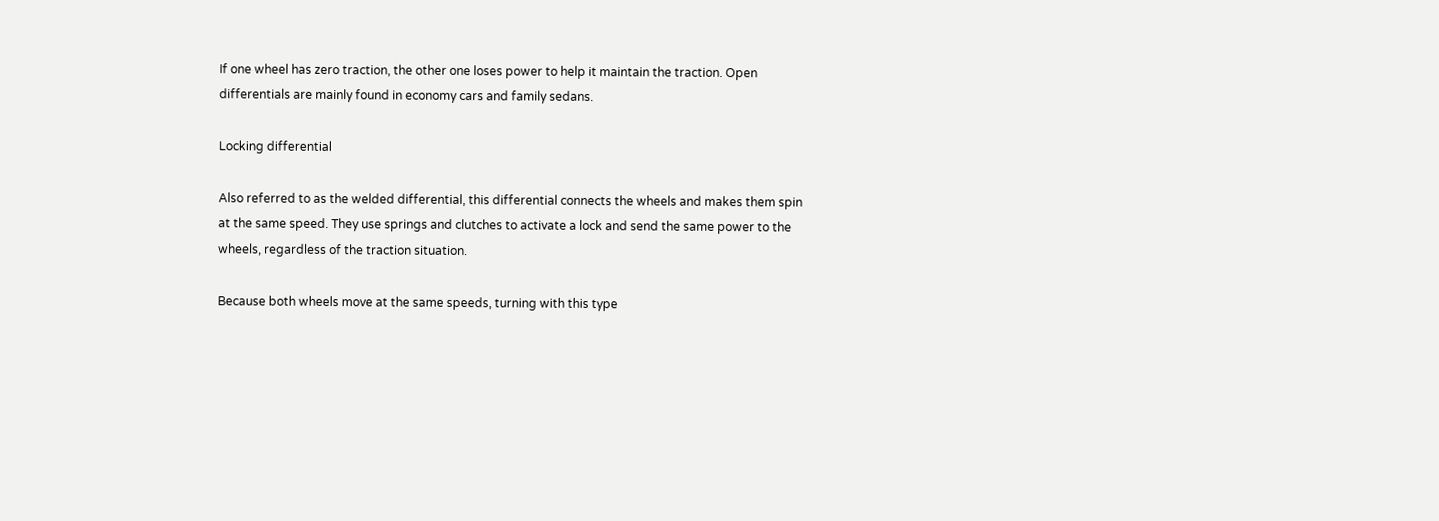If one wheel has zero traction, the other one loses power to help it maintain the traction. Open differentials are mainly found in economy cars and family sedans.

Locking differential

Also referred to as the welded differential, this differential connects the wheels and makes them spin at the same speed. They use springs and clutches to activate a lock and send the same power to the wheels, regardless of the traction situation.

Because both wheels move at the same speeds, turning with this type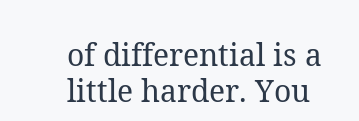of differential is a little harder. You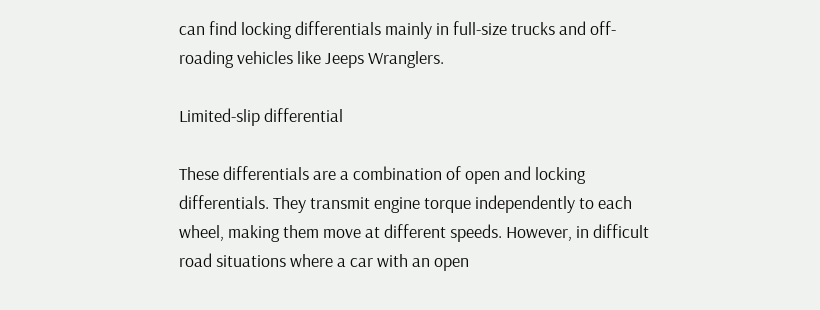can find locking differentials mainly in full-size trucks and off-roading vehicles like Jeeps Wranglers.

Limited-slip differential

These differentials are a combination of open and locking differentials. They transmit engine torque independently to each wheel, making them move at different speeds. However, in difficult road situations where a car with an open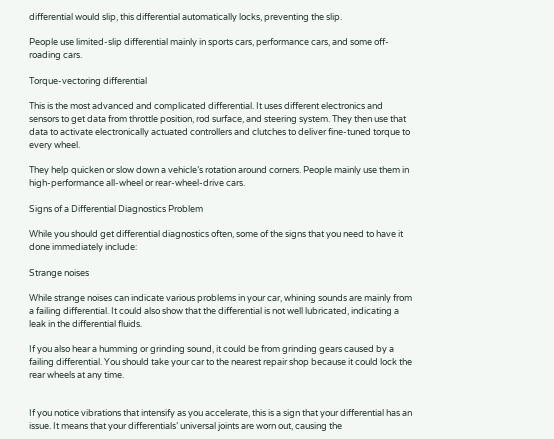differential would slip, this differential automatically locks, preventing the slip.

People use limited-slip differential mainly in sports cars, performance cars, and some off-roading cars.

Torque-vectoring differential

This is the most advanced and complicated differential. It uses different electronics and sensors to get data from throttle position, rod surface, and steering system. They then use that data to activate electronically actuated controllers and clutches to deliver fine-tuned torque to every wheel.

They help quicken or slow down a vehicle’s rotation around corners. People mainly use them in high-performance all-wheel or rear-wheel-drive cars.

Signs of a Differential Diagnostics Problem

While you should get differential diagnostics often, some of the signs that you need to have it done immediately include:

Strange noises

While strange noises can indicate various problems in your car, whining sounds are mainly from a failing differential. It could also show that the differential is not well lubricated, indicating a leak in the differential fluids.

If you also hear a humming or grinding sound, it could be from grinding gears caused by a failing differential. You should take your car to the nearest repair shop because it could lock the rear wheels at any time.


If you notice vibrations that intensify as you accelerate, this is a sign that your differential has an issue. It means that your differentials’ universal joints are worn out, causing the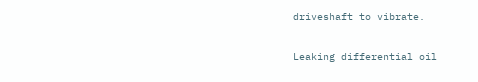driveshaft to vibrate.

Leaking differential oil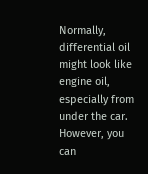Normally, differential oil might look like engine oil, especially from under the car. However, you can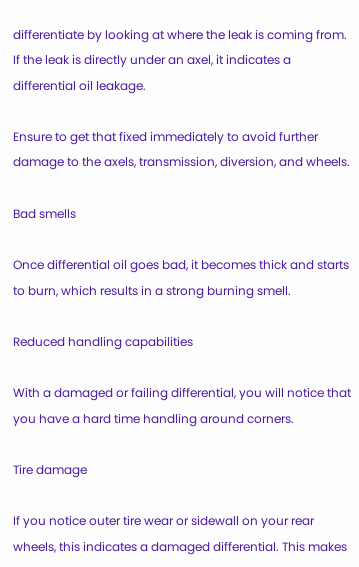differentiate by looking at where the leak is coming from. If the leak is directly under an axel, it indicates a differential oil leakage.

Ensure to get that fixed immediately to avoid further damage to the axels, transmission, diversion, and wheels.

Bad smells

Once differential oil goes bad, it becomes thick and starts to burn, which results in a strong burning smell.

Reduced handling capabilities

With a damaged or failing differential, you will notice that you have a hard time handling around corners.

Tire damage

If you notice outer tire wear or sidewall on your rear wheels, this indicates a damaged differential. This makes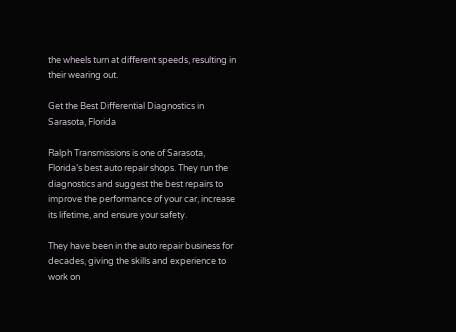the wheels turn at different speeds, resulting in their wearing out.

Get the Best Differential Diagnostics in Sarasota, Florida

Ralph Transmissions is one of Sarasota, Florida’s best auto repair shops. They run the diagnostics and suggest the best repairs to improve the performance of your car, increase its lifetime, and ensure your safety.

They have been in the auto repair business for decades, giving the skills and experience to work on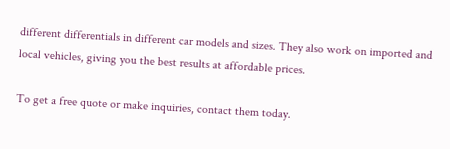different differentials in different car models and sizes. They also work on imported and local vehicles, giving you the best results at affordable prices.

To get a free quote or make inquiries, contact them today.